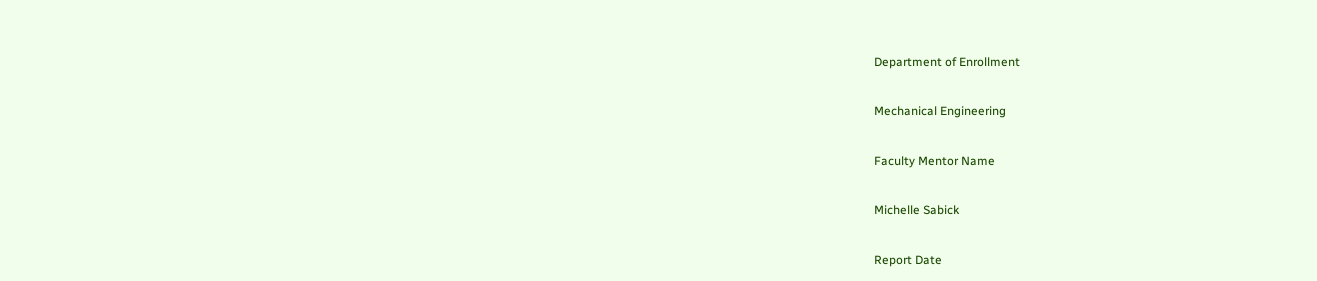Department of Enrollment

Mechanical Engineering

Faculty Mentor Name

Michelle Sabick

Report Date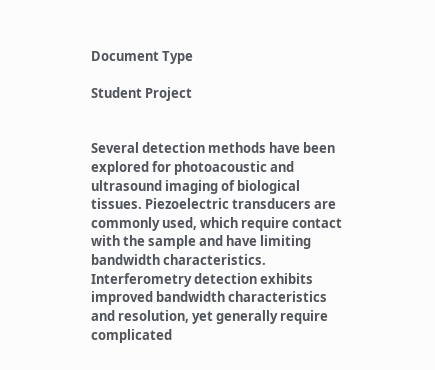Document Type

Student Project


Several detection methods have been explored for photoacoustic and ultrasound imaging of biological tissues. Piezoelectric transducers are commonly used, which require contact with the sample and have limiting bandwidth characteristics. Interferometry detection exhibits improved bandwidth characteristics and resolution, yet generally require complicated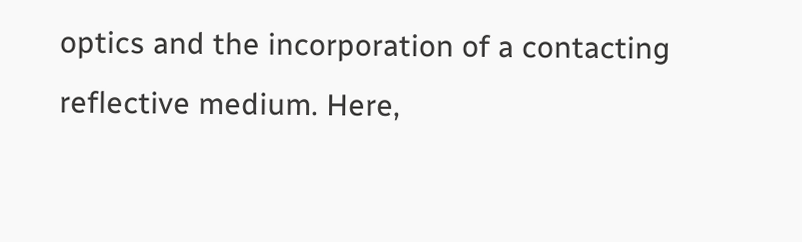optics and the incorporation of a contacting reflective medium. Here,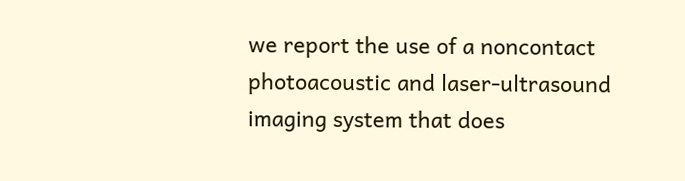we report the use of a noncontact photoacoustic and laser-ultrasound imaging system that does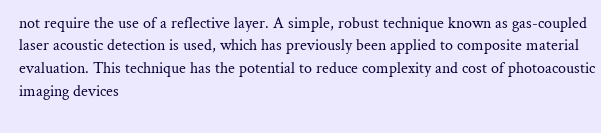not require the use of a reflective layer. A simple, robust technique known as gas-coupled laser acoustic detection is used, which has previously been applied to composite material evaluation. This technique has the potential to reduce complexity and cost of photoacoustic imaging devices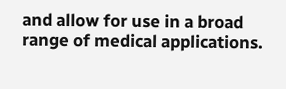and allow for use in a broad range of medical applications.